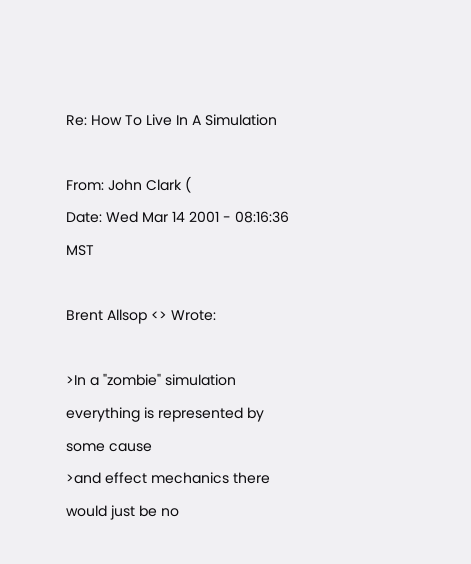Re: How To Live In A Simulation

From: John Clark (
Date: Wed Mar 14 2001 - 08:16:36 MST

Brent Allsop <> Wrote:

>In a "zombie" simulation everything is represented by some cause
>and effect mechanics there would just be no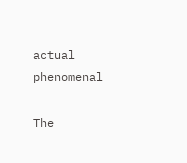actual phenomenal

The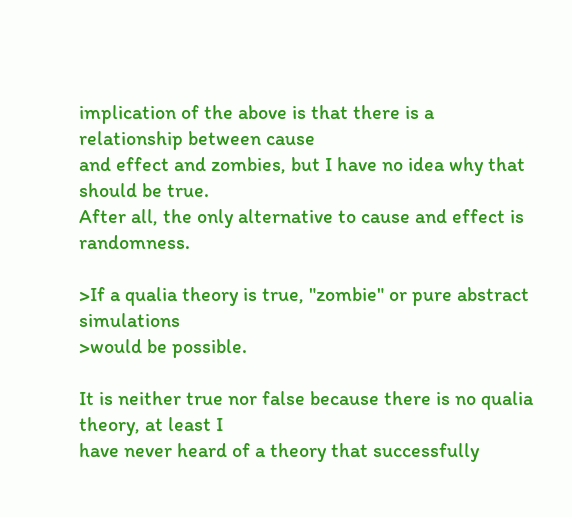implication of the above is that there is a relationship between cause
and effect and zombies, but I have no idea why that should be true.
After all, the only alternative to cause and effect is randomness.

>If a qualia theory is true, "zombie" or pure abstract simulations
>would be possible.

It is neither true nor false because there is no qualia theory, at least I
have never heard of a theory that successfully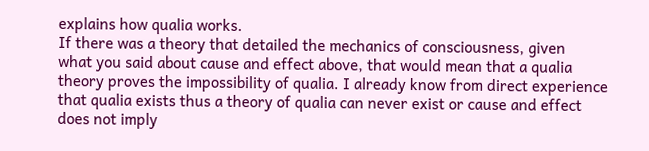explains how qualia works.
If there was a theory that detailed the mechanics of consciousness, given
what you said about cause and effect above, that would mean that a qualia
theory proves the impossibility of qualia. I already know from direct experience
that qualia exists thus a theory of qualia can never exist or cause and effect
does not imply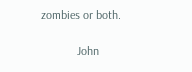zombies or both.

            John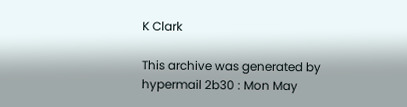K Clark

This archive was generated by hypermail 2b30 : Mon May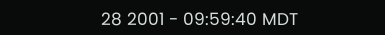28 2001 - 09:59:40 MDT